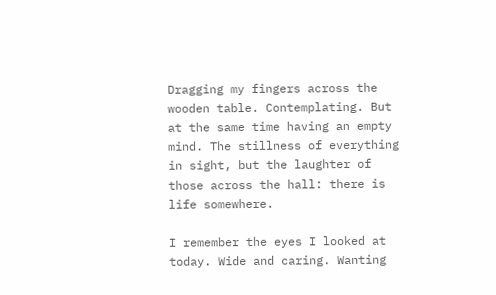Dragging my fingers across the wooden table. Contemplating. But at the same time having an empty mind. The stillness of everything in sight, but the laughter of those across the hall: there is life somewhere.

I remember the eyes I looked at today. Wide and caring. Wanting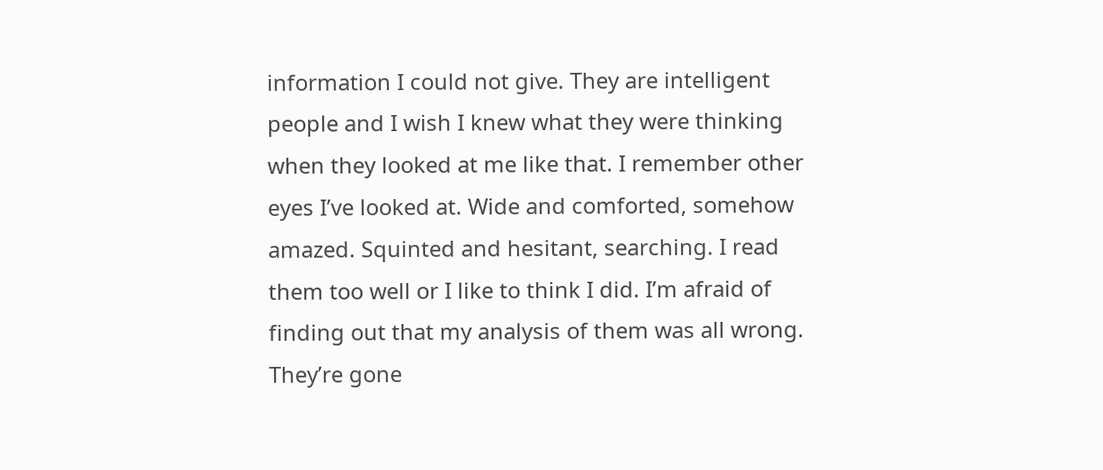information I could not give. They are intelligent people and I wish I knew what they were thinking when they looked at me like that. I remember other eyes I’ve looked at. Wide and comforted, somehow amazed. Squinted and hesitant, searching. I read them too well or I like to think I did. I’m afraid of finding out that my analysis of them was all wrong. They’re gone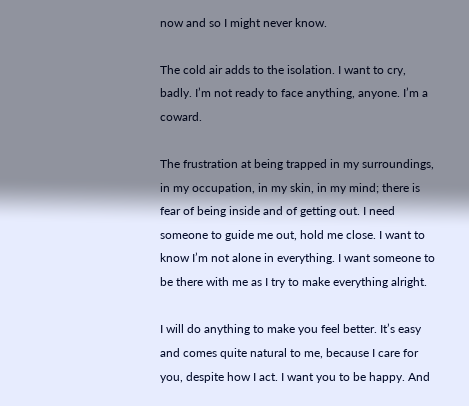now and so I might never know.

The cold air adds to the isolation. I want to cry, badly. I’m not ready to face anything, anyone. I’m a coward.

The frustration at being trapped in my surroundings, in my occupation, in my skin, in my mind; there is fear of being inside and of getting out. I need someone to guide me out, hold me close. I want to know I’m not alone in everything. I want someone to be there with me as I try to make everything alright.

I will do anything to make you feel better. It’s easy and comes quite natural to me, because I care for you, despite how I act. I want you to be happy. And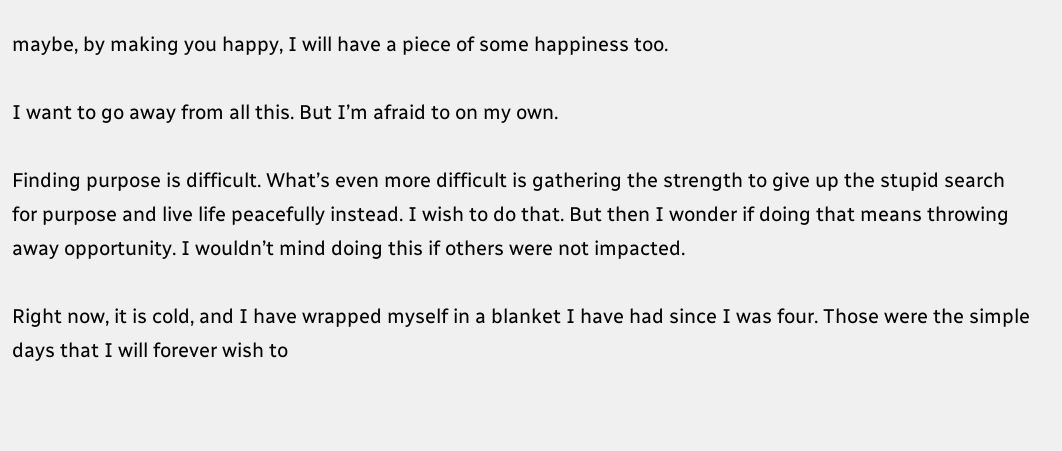maybe, by making you happy, I will have a piece of some happiness too.

I want to go away from all this. But I’m afraid to on my own.

Finding purpose is difficult. What’s even more difficult is gathering the strength to give up the stupid search for purpose and live life peacefully instead. I wish to do that. But then I wonder if doing that means throwing away opportunity. I wouldn’t mind doing this if others were not impacted.

Right now, it is cold, and I have wrapped myself in a blanket I have had since I was four. Those were the simple days that I will forever wish to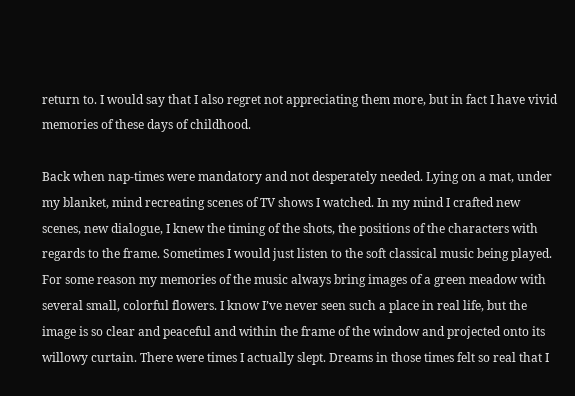return to. I would say that I also regret not appreciating them more, but in fact I have vivid memories of these days of childhood.

Back when nap-times were mandatory and not desperately needed. Lying on a mat, under my blanket, mind recreating scenes of TV shows I watched. In my mind I crafted new scenes, new dialogue, I knew the timing of the shots, the positions of the characters with regards to the frame. Sometimes I would just listen to the soft classical music being played. For some reason my memories of the music always bring images of a green meadow with several small, colorful flowers. I know I’ve never seen such a place in real life, but the image is so clear and peaceful and within the frame of the window and projected onto its willowy curtain. There were times I actually slept. Dreams in those times felt so real that I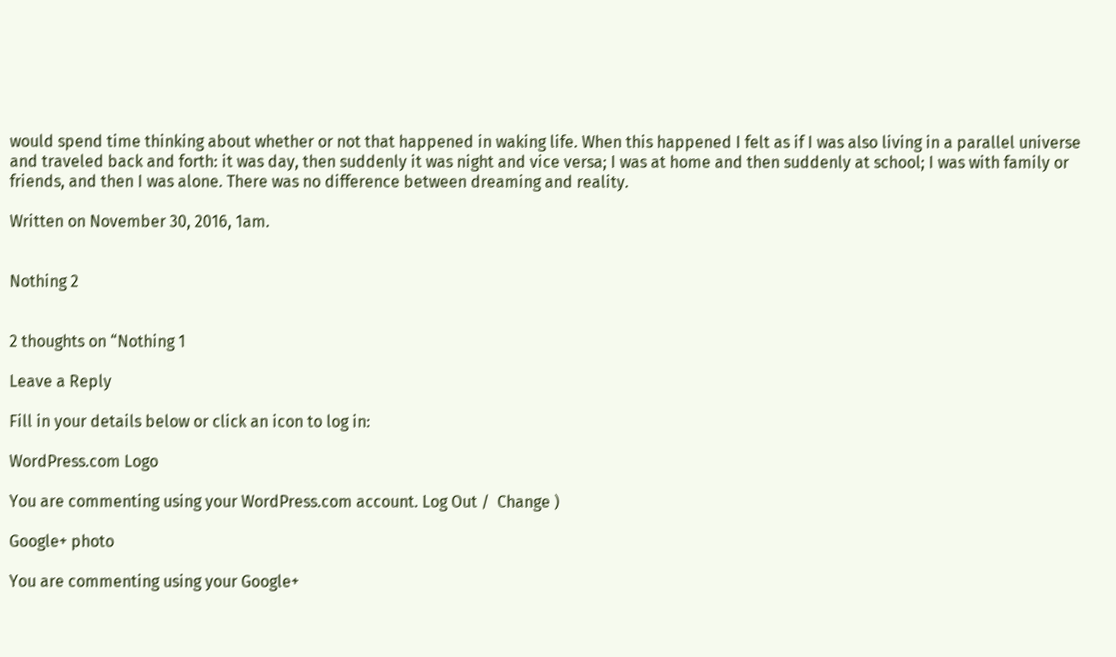would spend time thinking about whether or not that happened in waking life. When this happened I felt as if I was also living in a parallel universe and traveled back and forth: it was day, then suddenly it was night and vice versa; I was at home and then suddenly at school; I was with family or friends, and then I was alone. There was no difference between dreaming and reality.

Written on November 30, 2016, 1am.


Nothing 2


2 thoughts on “Nothing 1

Leave a Reply

Fill in your details below or click an icon to log in:

WordPress.com Logo

You are commenting using your WordPress.com account. Log Out /  Change )

Google+ photo

You are commenting using your Google+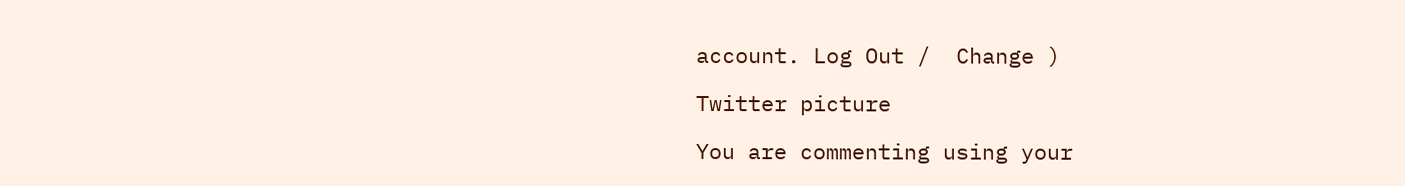account. Log Out /  Change )

Twitter picture

You are commenting using your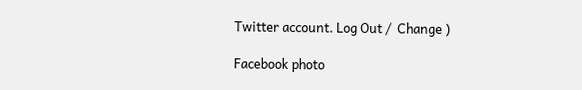Twitter account. Log Out /  Change )

Facebook photo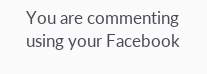You are commenting using your Facebook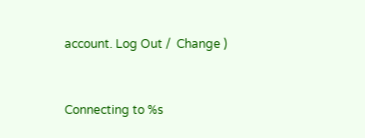account. Log Out /  Change )


Connecting to %s